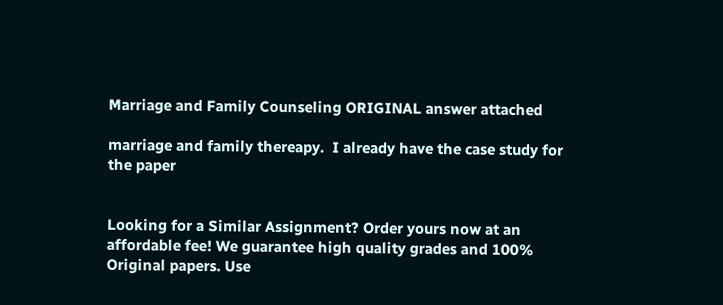Marriage and Family Counseling ORIGINAL answer attached

marriage and family thereapy.  I already have the case study for the paper


Looking for a Similar Assignment? Order yours now at an affordable fee! We guarantee high quality grades and 100% Original papers. Use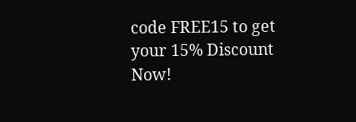code FREE15 to get your 15% Discount Now!